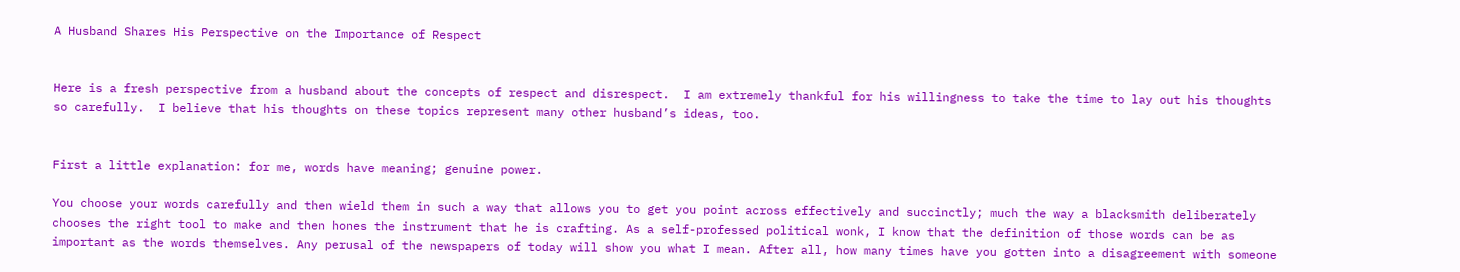A Husband Shares His Perspective on the Importance of Respect


Here is a fresh perspective from a husband about the concepts of respect and disrespect.  I am extremely thankful for his willingness to take the time to lay out his thoughts so carefully.  I believe that his thoughts on these topics represent many other husband’s ideas, too.


First a little explanation: for me, words have meaning; genuine power.

You choose your words carefully and then wield them in such a way that allows you to get you point across effectively and succinctly; much the way a blacksmith deliberately chooses the right tool to make and then hones the instrument that he is crafting. As a self-professed political wonk, I know that the definition of those words can be as important as the words themselves. Any perusal of the newspapers of today will show you what I mean. After all, how many times have you gotten into a disagreement with someone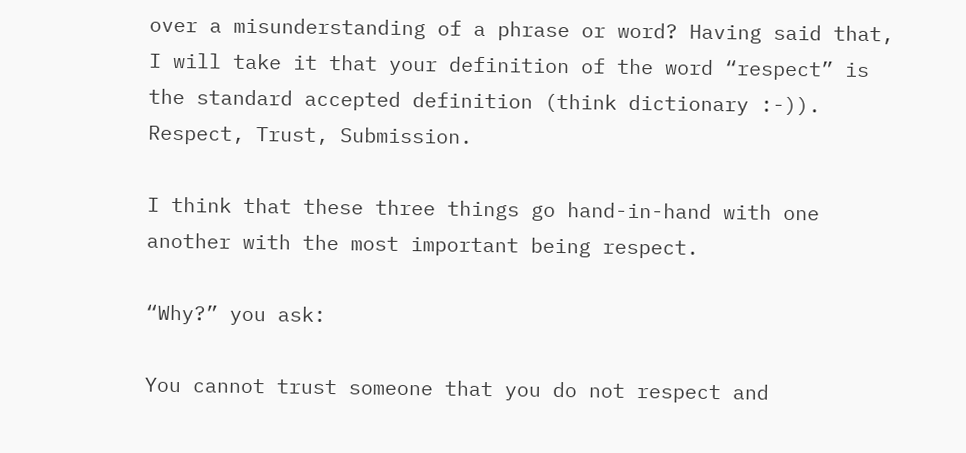over a misunderstanding of a phrase or word? Having said that, I will take it that your definition of the word “respect” is the standard accepted definition (think dictionary :-)).
Respect, Trust, Submission.

I think that these three things go hand-in-hand with one another with the most important being respect.

“Why?” you ask:

You cannot trust someone that you do not respect and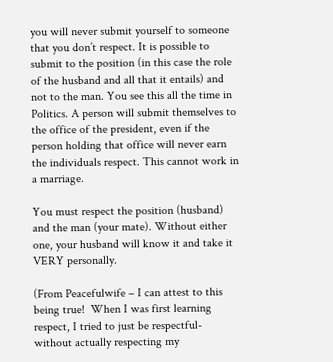you will never submit yourself to someone that you don’t respect. It is possible to submit to the position (in this case the role of the husband and all that it entails) and not to the man. You see this all the time in Politics. A person will submit themselves to the office of the president, even if the person holding that office will never earn the individuals respect. This cannot work in a marriage.

You must respect the position (husband) and the man (your mate). Without either one, your husband will know it and take it VERY personally.

(From Peacefulwife – I can attest to this being true!  When I was first learning respect, I tried to just be respectful-  without actually respecting my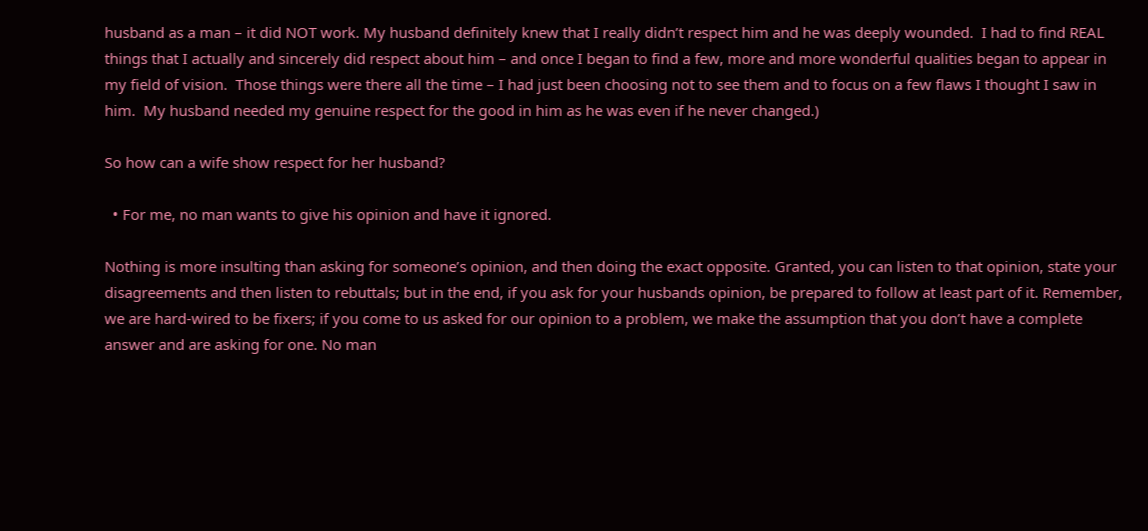husband as a man – it did NOT work. My husband definitely knew that I really didn’t respect him and he was deeply wounded.  I had to find REAL things that I actually and sincerely did respect about him – and once I began to find a few, more and more wonderful qualities began to appear in my field of vision.  Those things were there all the time – I had just been choosing not to see them and to focus on a few flaws I thought I saw in him.  My husband needed my genuine respect for the good in him as he was even if he never changed.)

So how can a wife show respect for her husband?

  • For me, no man wants to give his opinion and have it ignored.

Nothing is more insulting than asking for someone’s opinion, and then doing the exact opposite. Granted, you can listen to that opinion, state your disagreements and then listen to rebuttals; but in the end, if you ask for your husbands opinion, be prepared to follow at least part of it. Remember, we are hard-wired to be fixers; if you come to us asked for our opinion to a problem, we make the assumption that you don’t have a complete answer and are asking for one. No man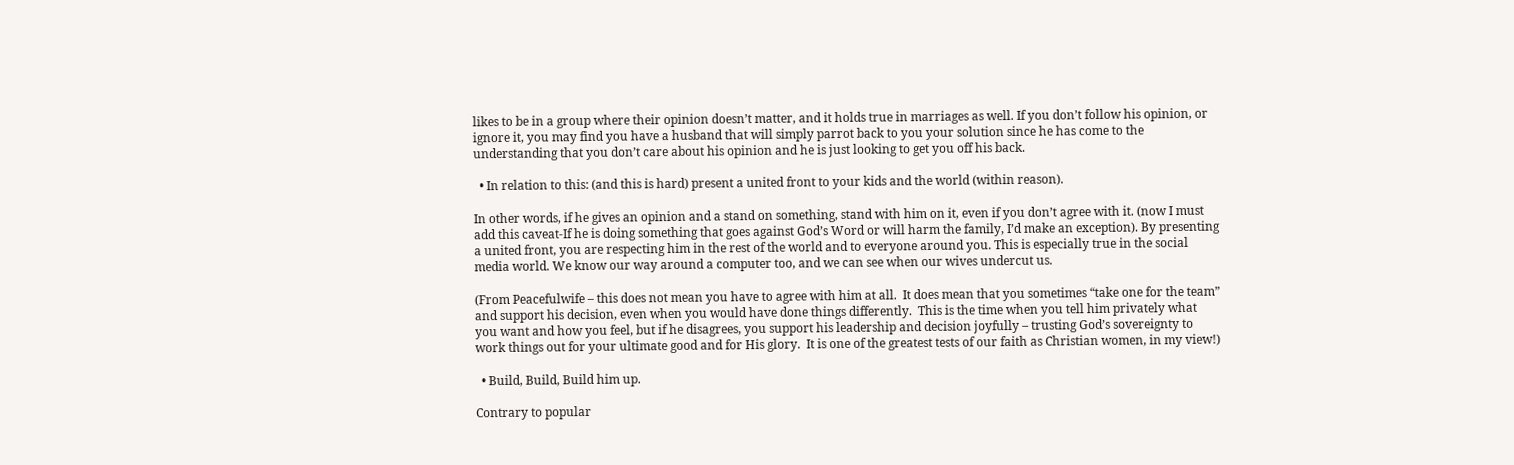likes to be in a group where their opinion doesn’t matter, and it holds true in marriages as well. If you don’t follow his opinion, or ignore it, you may find you have a husband that will simply parrot back to you your solution since he has come to the understanding that you don’t care about his opinion and he is just looking to get you off his back.

  • In relation to this: (and this is hard) present a united front to your kids and the world (within reason).

In other words, if he gives an opinion and a stand on something, stand with him on it, even if you don’t agree with it. (now I must add this caveat-If he is doing something that goes against God’s Word or will harm the family, I’d make an exception). By presenting a united front, you are respecting him in the rest of the world and to everyone around you. This is especially true in the social media world. We know our way around a computer too, and we can see when our wives undercut us.

(From Peacefulwife – this does not mean you have to agree with him at all.  It does mean that you sometimes “take one for the team” and support his decision, even when you would have done things differently.  This is the time when you tell him privately what you want and how you feel, but if he disagrees, you support his leadership and decision joyfully – trusting God’s sovereignty to work things out for your ultimate good and for His glory.  It is one of the greatest tests of our faith as Christian women, in my view!)

  • Build, Build, Build him up.

Contrary to popular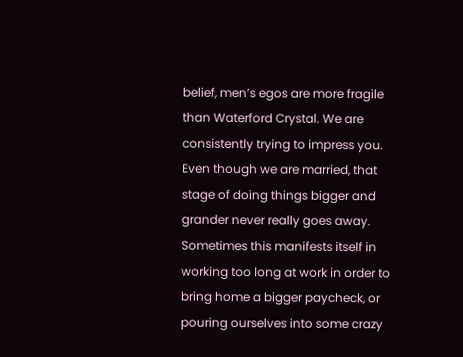belief, men’s egos are more fragile than Waterford Crystal. We are consistently trying to impress you. Even though we are married, that stage of doing things bigger and grander never really goes away. Sometimes this manifests itself in working too long at work in order to bring home a bigger paycheck, or pouring ourselves into some crazy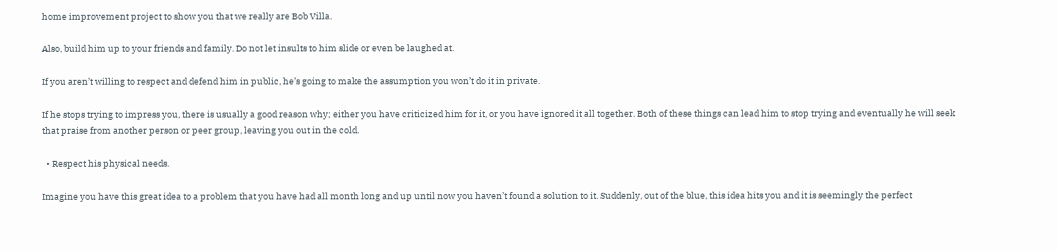home improvement project to show you that we really are Bob Villa.

Also, build him up to your friends and family. Do not let insults to him slide or even be laughed at.

If you aren’t willing to respect and defend him in public, he’s going to make the assumption you won’t do it in private.

If he stops trying to impress you, there is usually a good reason why; either you have criticized him for it, or you have ignored it all together. Both of these things can lead him to stop trying and eventually he will seek that praise from another person or peer group, leaving you out in the cold.

  • Respect his physical needs.

Imagine you have this great idea to a problem that you have had all month long and up until now you haven’t found a solution to it. Suddenly, out of the blue, this idea hits you and it is seemingly the perfect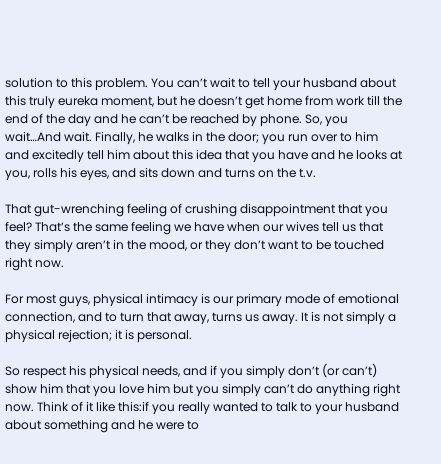solution to this problem. You can’t wait to tell your husband about this truly eureka moment, but he doesn’t get home from work till the end of the day and he can’t be reached by phone. So, you wait…And wait. Finally, he walks in the door; you run over to him and excitedly tell him about this idea that you have and he looks at you, rolls his eyes, and sits down and turns on the t.v.

That gut-wrenching feeling of crushing disappointment that you feel? That’s the same feeling we have when our wives tell us that they simply aren’t in the mood, or they don’t want to be touched right now.

For most guys, physical intimacy is our primary mode of emotional connection, and to turn that away, turns us away. It is not simply a physical rejection; it is personal.

So respect his physical needs, and if you simply don’t (or can’t) show him that you love him but you simply can’t do anything right now. Think of it like this:if you really wanted to talk to your husband about something and he were to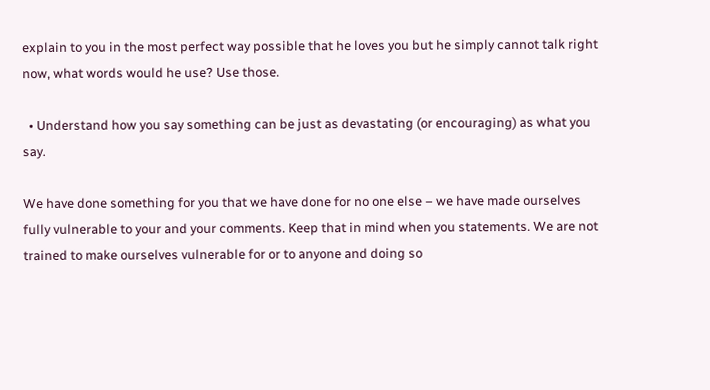explain to you in the most perfect way possible that he loves you but he simply cannot talk right now, what words would he use? Use those.

  • Understand how you say something can be just as devastating (or encouraging) as what you say.

We have done something for you that we have done for no one else – we have made ourselves fully vulnerable to your and your comments. Keep that in mind when you statements. We are not trained to make ourselves vulnerable for or to anyone and doing so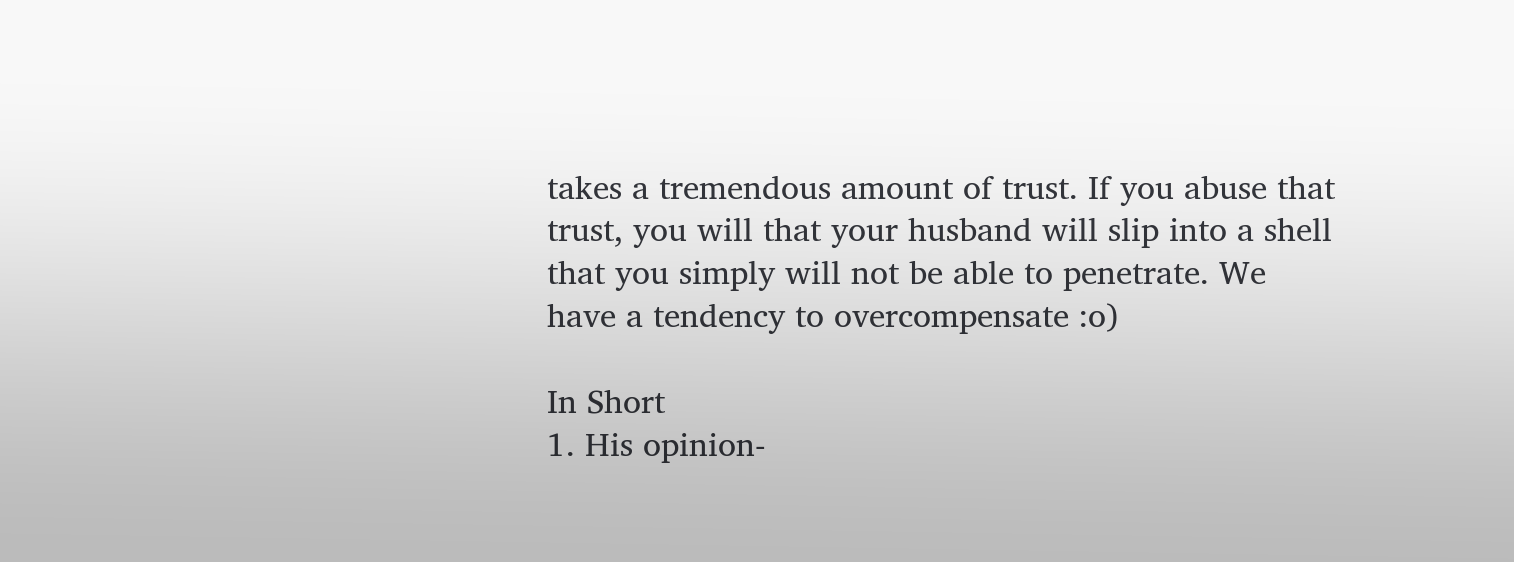takes a tremendous amount of trust. If you abuse that trust, you will that your husband will slip into a shell that you simply will not be able to penetrate. We have a tendency to overcompensate :o)

In Short
1. His opinion-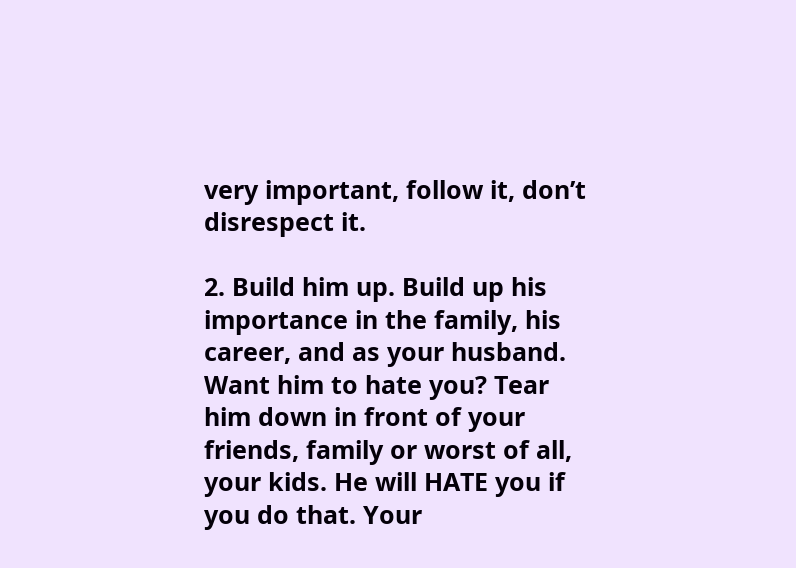very important, follow it, don’t disrespect it.

2. Build him up. Build up his importance in the family, his career, and as your husband. Want him to hate you? Tear him down in front of your friends, family or worst of all, your kids. He will HATE you if you do that. Your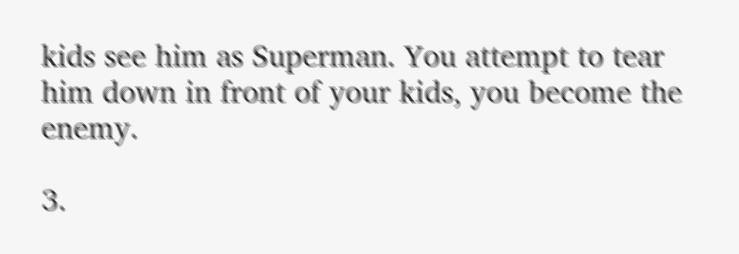kids see him as Superman. You attempt to tear him down in front of your kids, you become the enemy.

3.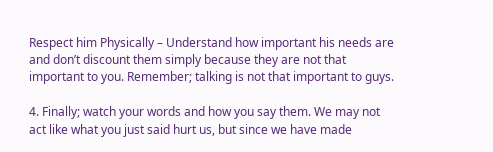Respect him Physically – Understand how important his needs are and don’t discount them simply because they are not that important to you. Remember; talking is not that important to guys.

4. Finally; watch your words and how you say them. We may not act like what you just said hurt us, but since we have made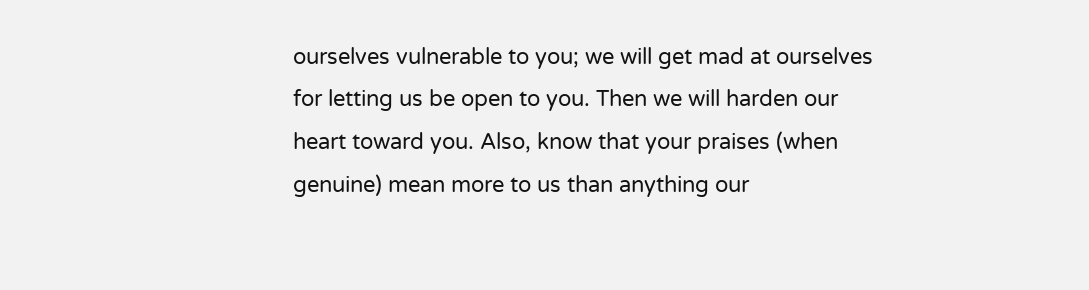ourselves vulnerable to you; we will get mad at ourselves for letting us be open to you. Then we will harden our heart toward you. Also, know that your praises (when genuine) mean more to us than anything our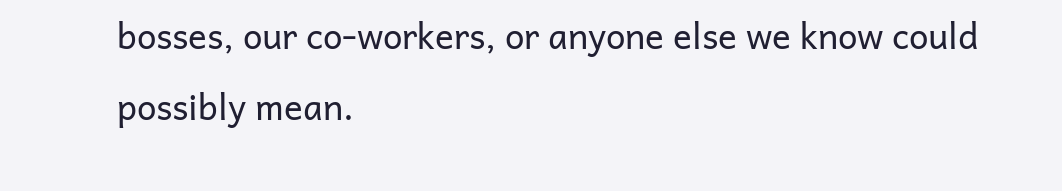bosses, our co-workers, or anyone else we know could possibly mean.